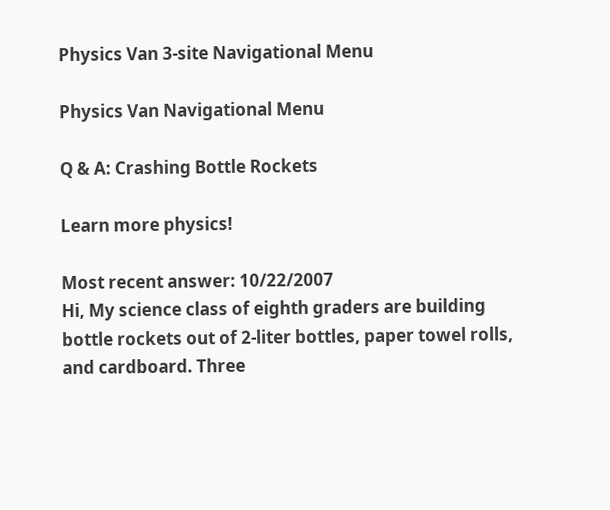Physics Van 3-site Navigational Menu

Physics Van Navigational Menu

Q & A: Crashing Bottle Rockets

Learn more physics!

Most recent answer: 10/22/2007
Hi, My science class of eighth graders are building bottle rockets out of 2-liter bottles, paper towel rolls, and cardboard. Three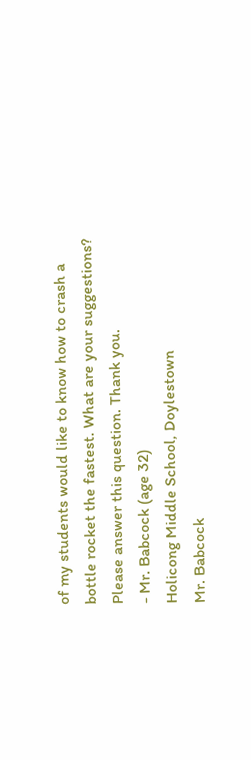of my students would like to know how to crash a bottle rocket the fastest. What are your suggestions? Please answer this question. Thank you.
- Mr. Babcock (age 32)
Holicong Middle School, Doylestown
Mr. Babcock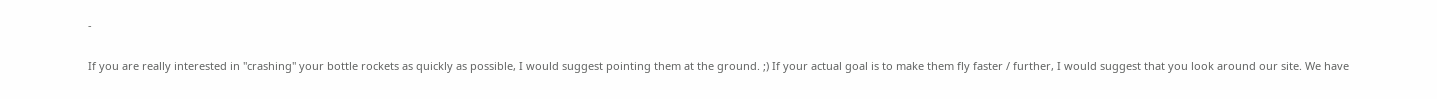-

If you are really interested in "crashing" your bottle rockets as quickly as possible, I would suggest pointing them at the ground. ;) If your actual goal is to make them fly faster / further, I would suggest that you look around our site. We have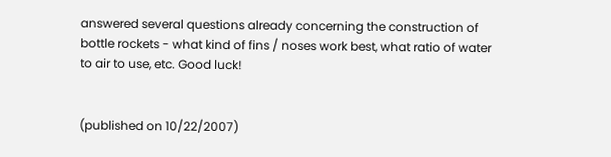answered several questions already concerning the construction of bottle rockets - what kind of fins / noses work best, what ratio of water to air to use, etc. Good luck!


(published on 10/22/2007)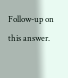Follow-up on this answer.